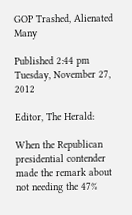GOP Trashed, Alienated Many

Published 2:44 pm Tuesday, November 27, 2012

Editor, The Herald:

When the Republican presidential contender made the remark about not needing the 47%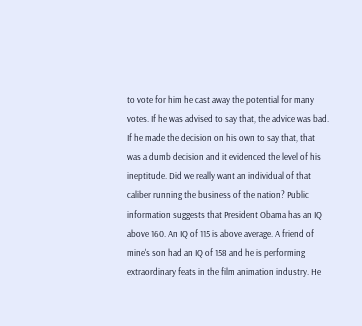to vote for him he cast away the potential for many votes. If he was advised to say that, the advice was bad. If he made the decision on his own to say that, that was a dumb decision and it evidenced the level of his ineptitude. Did we really want an individual of that caliber running the business of the nation? Public information suggests that President Obama has an IQ above 160. An IQ of 115 is above average. A friend of mine's son had an IQ of 158 and he is performing extraordinary feats in the film animation industry. He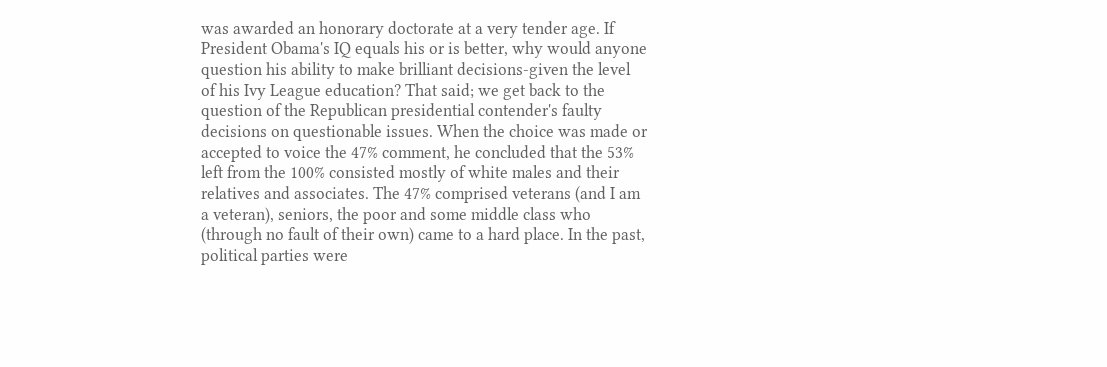was awarded an honorary doctorate at a very tender age. If President Obama's IQ equals his or is better, why would anyone question his ability to make brilliant decisions-given the level of his Ivy League education? That said; we get back to the question of the Republican presidential contender's faulty decisions on questionable issues. When the choice was made or accepted to voice the 47% comment, he concluded that the 53% left from the 100% consisted mostly of white males and their relatives and associates. The 47% comprised veterans (and I am a veteran), seniors, the poor and some middle class who (through no fault of their own) came to a hard place. In the past, political parties were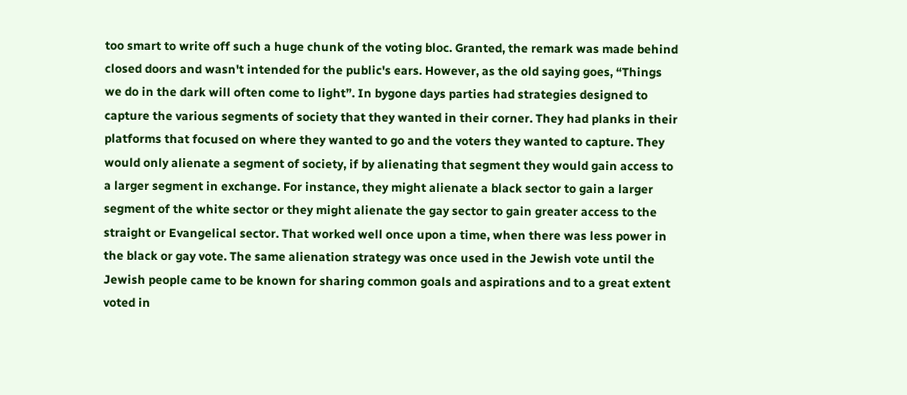too smart to write off such a huge chunk of the voting bloc. Granted, the remark was made behind closed doors and wasn't intended for the public's ears. However, as the old saying goes, “Things we do in the dark will often come to light”. In bygone days parties had strategies designed to capture the various segments of society that they wanted in their corner. They had planks in their platforms that focused on where they wanted to go and the voters they wanted to capture. They would only alienate a segment of society, if by alienating that segment they would gain access to a larger segment in exchange. For instance, they might alienate a black sector to gain a larger segment of the white sector or they might alienate the gay sector to gain greater access to the straight or Evangelical sector. That worked well once upon a time, when there was less power in the black or gay vote. The same alienation strategy was once used in the Jewish vote until the Jewish people came to be known for sharing common goals and aspirations and to a great extent voted in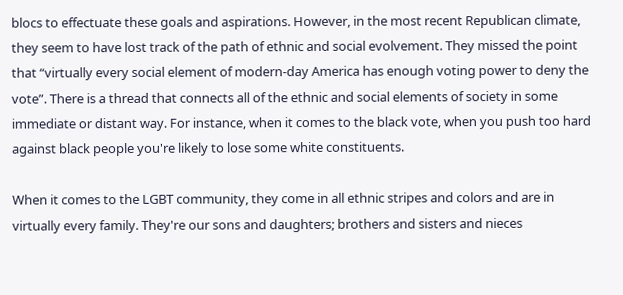blocs to effectuate these goals and aspirations. However, in the most recent Republican climate, they seem to have lost track of the path of ethnic and social evolvement. They missed the point that “virtually every social element of modern-day America has enough voting power to deny the vote”. There is a thread that connects all of the ethnic and social elements of society in some immediate or distant way. For instance, when it comes to the black vote, when you push too hard against black people you're likely to lose some white constituents.

When it comes to the LGBT community, they come in all ethnic stripes and colors and are in virtually every family. They're our sons and daughters; brothers and sisters and nieces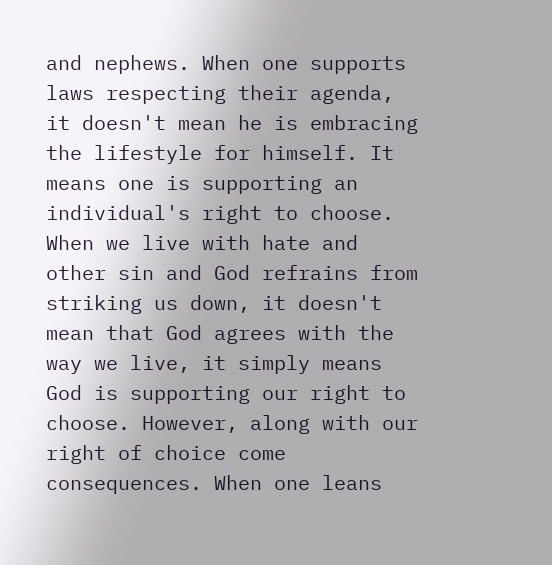and nephews. When one supports laws respecting their agenda, it doesn't mean he is embracing the lifestyle for himself. It means one is supporting an individual's right to choose. When we live with hate and other sin and God refrains from striking us down, it doesn't mean that God agrees with the way we live, it simply means God is supporting our right to choose. However, along with our right of choice come consequences. When one leans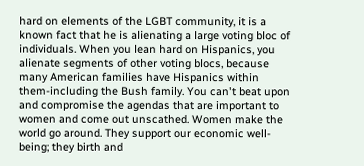hard on elements of the LGBT community, it is a known fact that he is alienating a large voting bloc of individuals. When you lean hard on Hispanics, you alienate segments of other voting blocs, because many American families have Hispanics within them-including the Bush family. You can't beat upon and compromise the agendas that are important to women and come out unscathed. Women make the world go around. They support our economic well-being; they birth and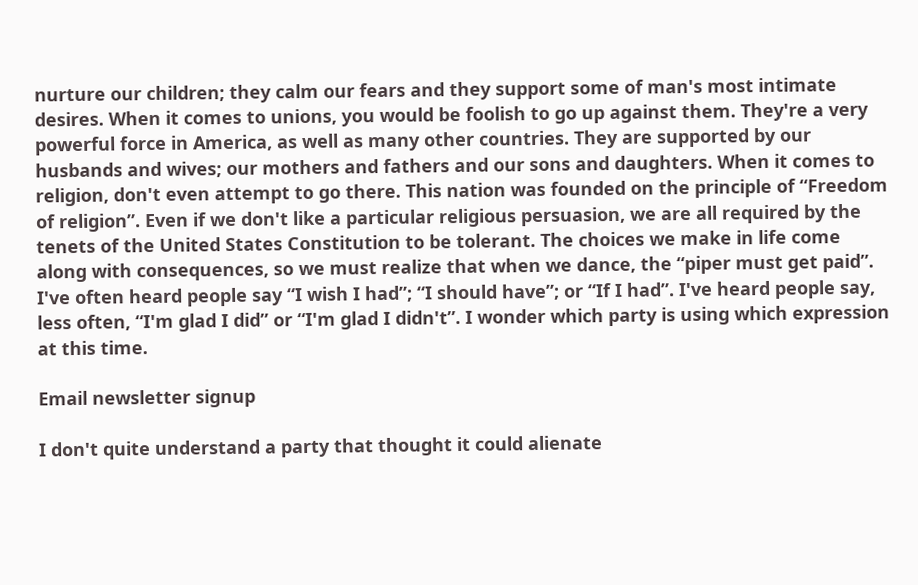nurture our children; they calm our fears and they support some of man's most intimate desires. When it comes to unions, you would be foolish to go up against them. They're a very powerful force in America, as well as many other countries. They are supported by our husbands and wives; our mothers and fathers and our sons and daughters. When it comes to religion, don't even attempt to go there. This nation was founded on the principle of “Freedom of religion”. Even if we don't like a particular religious persuasion, we are all required by the tenets of the United States Constitution to be tolerant. The choices we make in life come along with consequences, so we must realize that when we dance, the “piper must get paid”. I've often heard people say “I wish I had”; “I should have”; or “If I had”. I've heard people say, less often, “I'm glad I did” or “I'm glad I didn't”. I wonder which party is using which expression at this time.

Email newsletter signup

I don't quite understand a party that thought it could alienate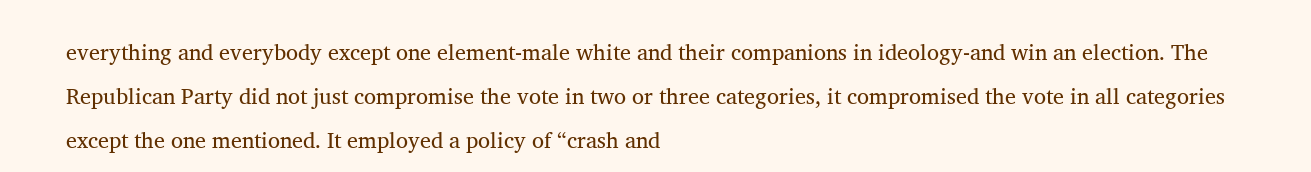everything and everybody except one element-male white and their companions in ideology-and win an election. The Republican Party did not just compromise the vote in two or three categories, it compromised the vote in all categories except the one mentioned. It employed a policy of “crash and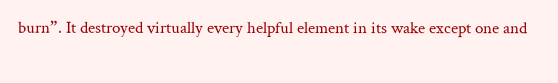burn”. It destroyed virtually every helpful element in its wake except one and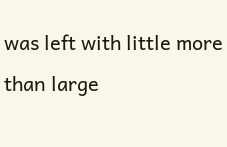was left with little more than large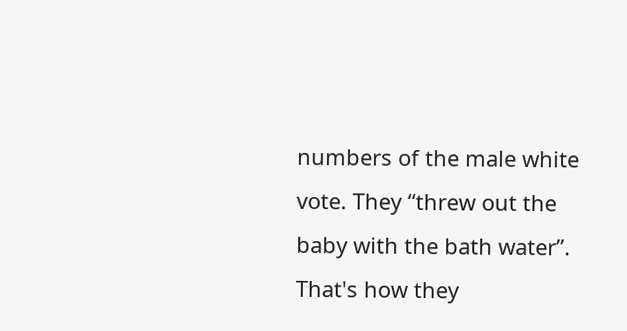numbers of the male white vote. They “threw out the baby with the bath water”. That's how they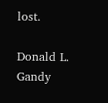lost.

Donald L. Gandy